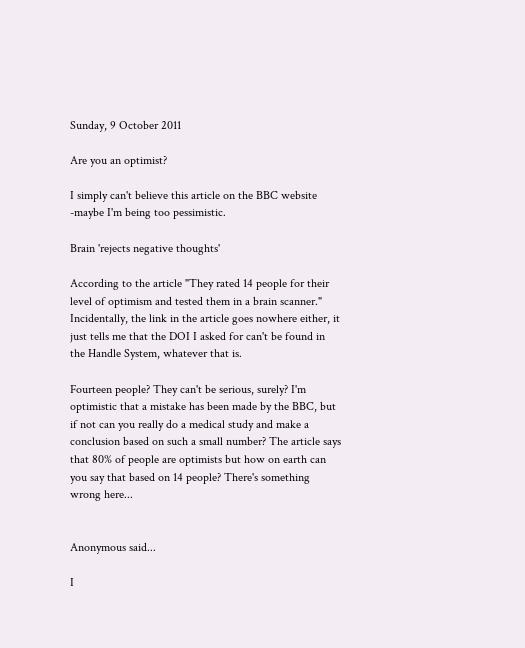Sunday, 9 October 2011

Are you an optimist?

I simply can't believe this article on the BBC website -maybe I'm being too pessimistic.

Brain 'rejects negative thoughts'

According to the article "They rated 14 people for their level of optimism and tested them in a brain scanner." Incidentally, the link in the article goes nowhere either, it just tells me that the DOI I asked for can't be found in the Handle System, whatever that is.

Fourteen people? They can't be serious, surely? I'm optimistic that a mistake has been made by the BBC, but if not can you really do a medical study and make a conclusion based on such a small number? The article says that 80% of people are optimists but how on earth can you say that based on 14 people? There's something wrong here...


Anonymous said...

I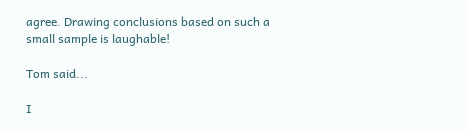agree. Drawing conclusions based on such a small sample is laughable!

Tom said...

I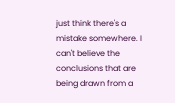just think there's a mistake somewhere. I can't believe the conclusions that are being drawn from a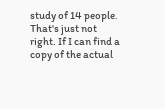study of 14 people. That's just not right. If I can find a copy of the actual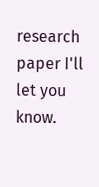research paper I'll let you know.